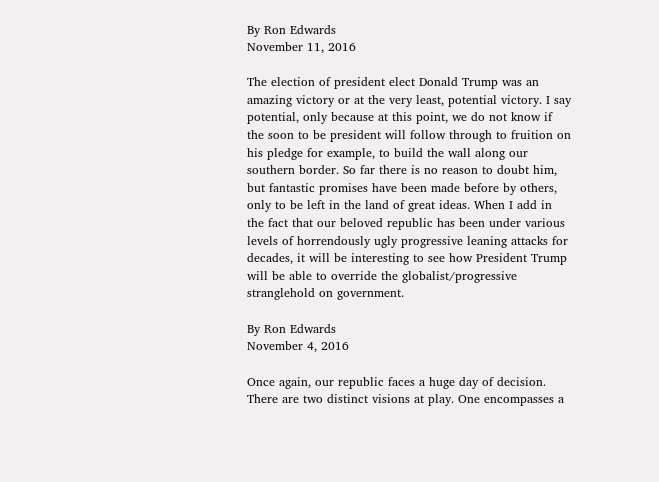By Ron Edwards
November 11, 2016

The election of president elect Donald Trump was an amazing victory or at the very least, potential victory. I say potential, only because at this point, we do not know if the soon to be president will follow through to fruition on his pledge for example, to build the wall along our southern border. So far there is no reason to doubt him, but fantastic promises have been made before by others, only to be left in the land of great ideas. When I add in the fact that our beloved republic has been under various levels of horrendously ugly progressive leaning attacks for decades, it will be interesting to see how President Trump will be able to override the globalist/progressive stranglehold on government.

By Ron Edwards
November 4, 2016

Once again, our republic faces a huge day of decision. There are two distinct visions at play. One encompasses a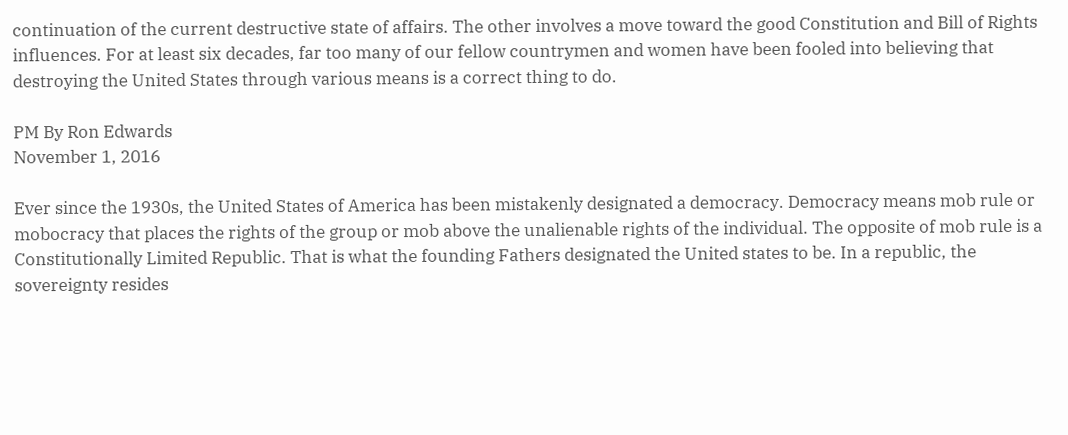continuation of the current destructive state of affairs. The other involves a move toward the good Constitution and Bill of Rights influences. For at least six decades, far too many of our fellow countrymen and women have been fooled into believing that destroying the United States through various means is a correct thing to do.

PM By Ron Edwards
November 1, 2016

Ever since the 1930s, the United States of America has been mistakenly designated a democracy. Democracy means mob rule or mobocracy that places the rights of the group or mob above the unalienable rights of the individual. The opposite of mob rule is a Constitutionally Limited Republic. That is what the founding Fathers designated the United states to be. In a republic, the sovereignty resides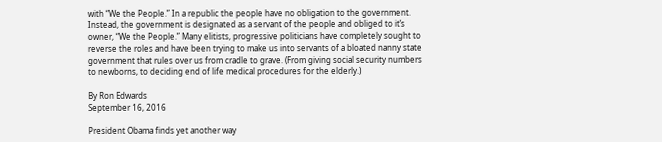with “We the People.” In a republic the people have no obligation to the government. Instead, the government is designated as a servant of the people and obliged to it’s owner, “We the People.” Many elitists, progressive politicians have completely sought to reverse the roles and have been trying to make us into servants of a bloated nanny state government that rules over us from cradle to grave. (From giving social security numbers to newborns, to deciding end of life medical procedures for the elderly.)

By Ron Edwards
September 16, 2016

President Obama finds yet another way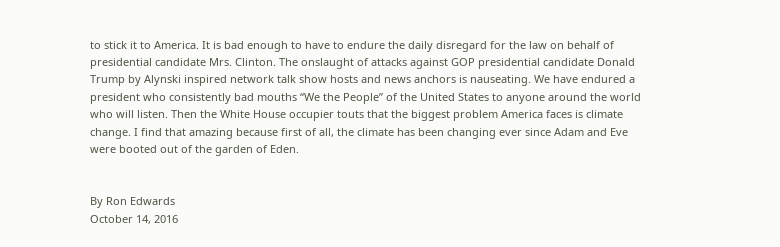to stick it to America. It is bad enough to have to endure the daily disregard for the law on behalf of presidential candidate Mrs. Clinton. The onslaught of attacks against GOP presidential candidate Donald Trump by Alynski inspired network talk show hosts and news anchors is nauseating. We have endured a president who consistently bad mouths “We the People” of the United States to anyone around the world who will listen. Then the White House occupier touts that the biggest problem America faces is climate change. I find that amazing because first of all, the climate has been changing ever since Adam and Eve were booted out of the garden of Eden.


By Ron Edwards
October 14, 2016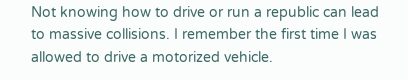Not knowing how to drive or run a republic can lead to massive collisions. I remember the first time I was allowed to drive a motorized vehicle.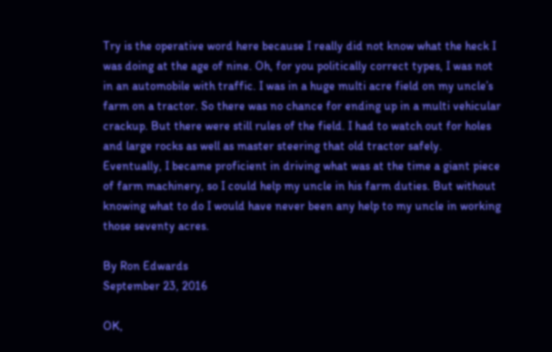Try is the operative word here because I really did not know what the heck I was doing at the age of nine. Oh, for you politically correct types, I was not in an automobile with traffic. I was in a huge multi acre field on my uncle’s farm on a tractor. So there was no chance for ending up in a multi vehicular crackup. But there were still rules of the field. I had to watch out for holes and large rocks as well as master steering that old tractor safely. Eventually, I became proficient in driving what was at the time a giant piece of farm machinery, so I could help my uncle in his farm duties. But without knowing what to do I would have never been any help to my uncle in working those seventy acres.

By Ron Edwards
September 23, 2016

OK,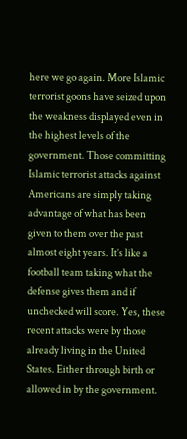here we go again. More Islamic terrorist goons have seized upon the weakness displayed even in the highest levels of the government. Those committing Islamic terrorist attacks against Americans are simply taking advantage of what has been given to them over the past almost eight years. It’s like a football team taking what the defense gives them and if unchecked will score. Yes, these recent attacks were by those already living in the United States. Either through birth or allowed in by the government.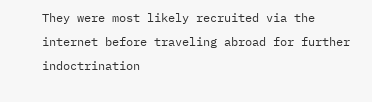They were most likely recruited via the internet before traveling abroad for further indoctrination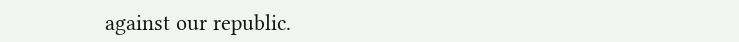against our republic.